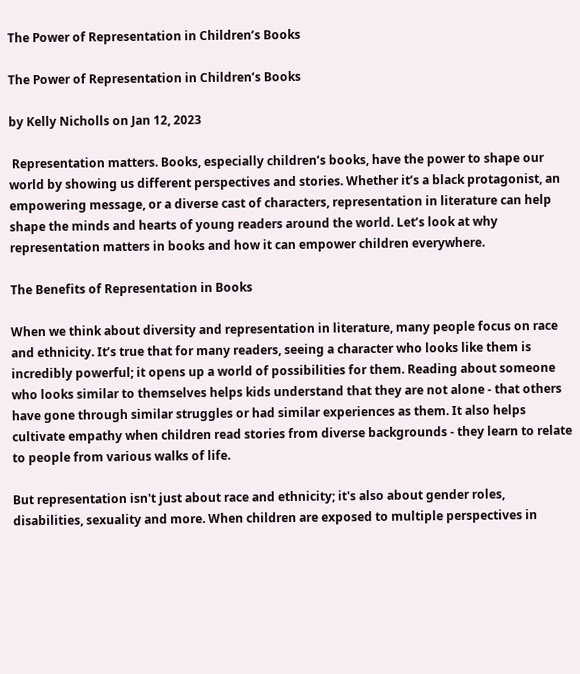The Power of Representation in Children’s Books

The Power of Representation in Children’s Books

by Kelly Nicholls on Jan 12, 2023

 Representation matters. Books, especially children’s books, have the power to shape our world by showing us different perspectives and stories. Whether it’s a black protagonist, an empowering message, or a diverse cast of characters, representation in literature can help shape the minds and hearts of young readers around the world. Let’s look at why representation matters in books and how it can empower children everywhere.

The Benefits of Representation in Books

When we think about diversity and representation in literature, many people focus on race and ethnicity. It’s true that for many readers, seeing a character who looks like them is incredibly powerful; it opens up a world of possibilities for them. Reading about someone who looks similar to themselves helps kids understand that they are not alone - that others have gone through similar struggles or had similar experiences as them. It also helps cultivate empathy when children read stories from diverse backgrounds - they learn to relate to people from various walks of life.

But representation isn't just about race and ethnicity; it's also about gender roles, disabilities, sexuality and more. When children are exposed to multiple perspectives in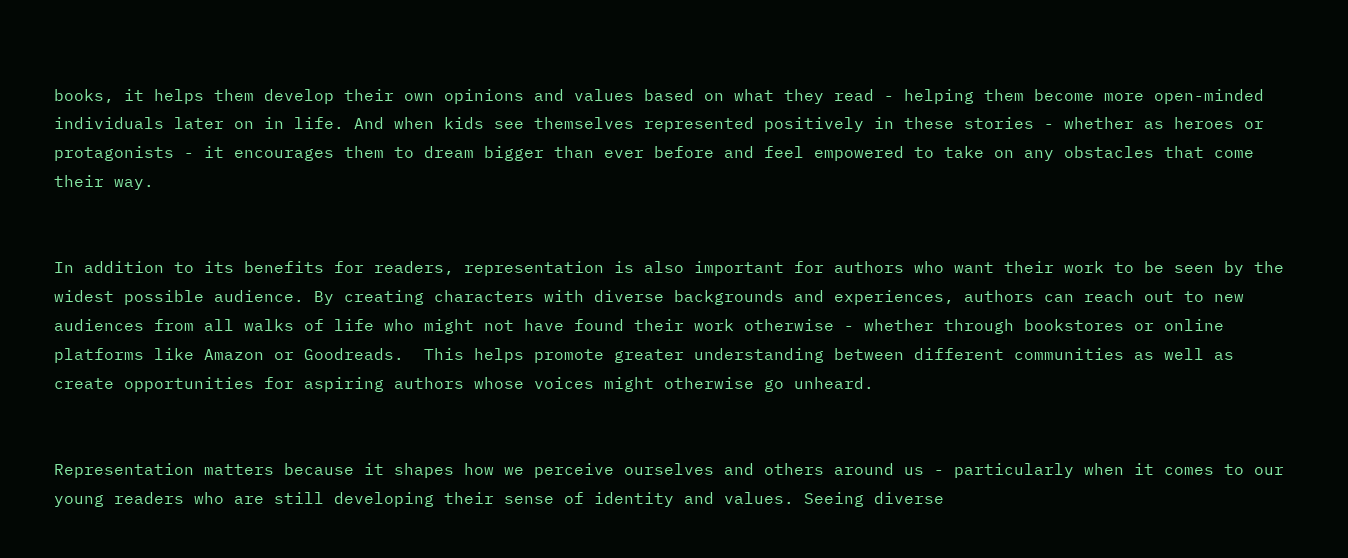books, it helps them develop their own opinions and values based on what they read - helping them become more open-minded individuals later on in life. And when kids see themselves represented positively in these stories - whether as heroes or protagonists - it encourages them to dream bigger than ever before and feel empowered to take on any obstacles that come their way.


In addition to its benefits for readers, representation is also important for authors who want their work to be seen by the widest possible audience. By creating characters with diverse backgrounds and experiences, authors can reach out to new audiences from all walks of life who might not have found their work otherwise - whether through bookstores or online platforms like Amazon or Goodreads.  This helps promote greater understanding between different communities as well as create opportunities for aspiring authors whose voices might otherwise go unheard.


Representation matters because it shapes how we perceive ourselves and others around us - particularly when it comes to our young readers who are still developing their sense of identity and values. Seeing diverse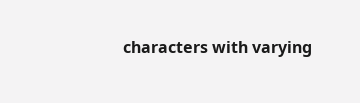characters with varying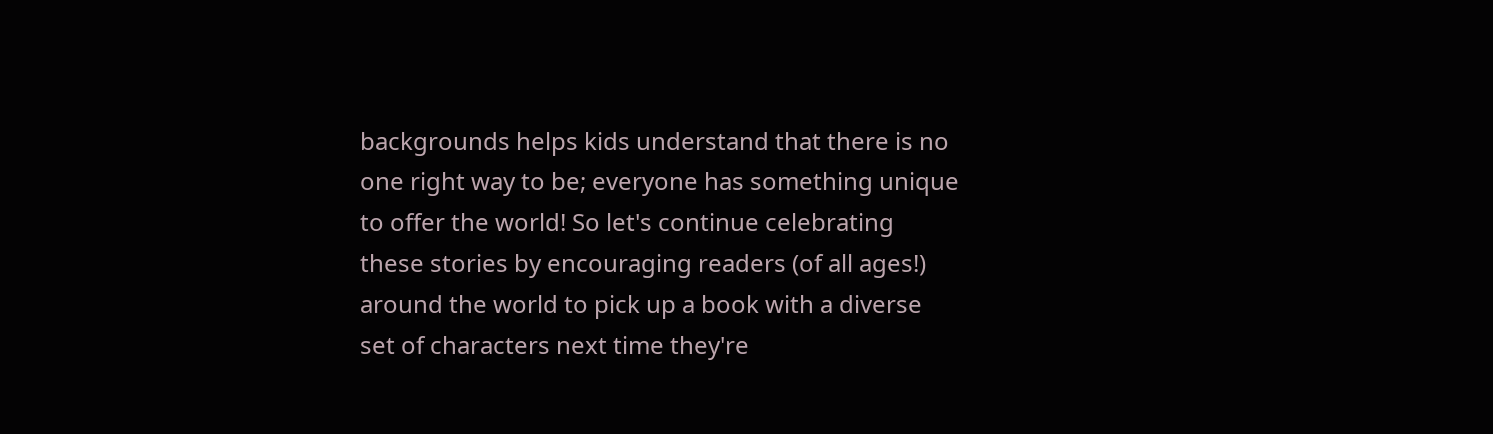backgrounds helps kids understand that there is no one right way to be; everyone has something unique to offer the world! So let's continue celebrating these stories by encouraging readers (of all ages!) around the world to pick up a book with a diverse set of characters next time they're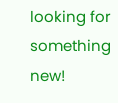looking for something new!